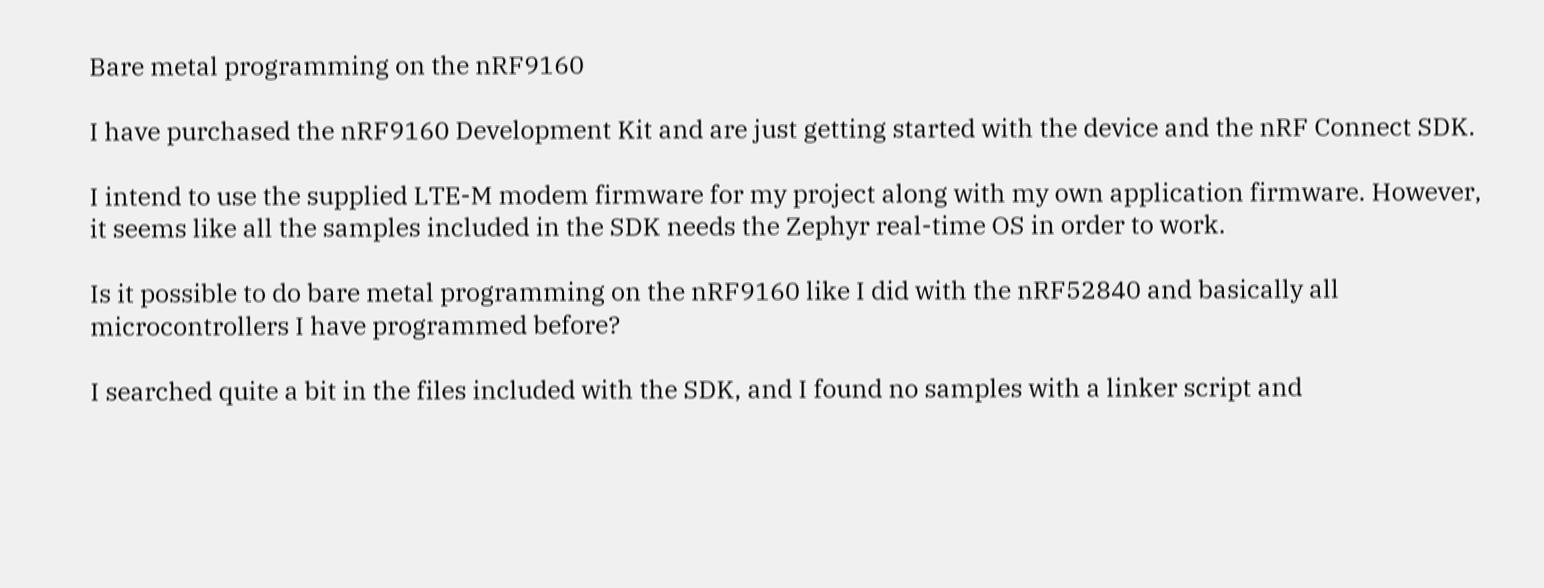Bare metal programming on the nRF9160

I have purchased the nRF9160 Development Kit and are just getting started with the device and the nRF Connect SDK.

I intend to use the supplied LTE-M modem firmware for my project along with my own application firmware. However, it seems like all the samples included in the SDK needs the Zephyr real-time OS in order to work.

Is it possible to do bare metal programming on the nRF9160 like I did with the nRF52840 and basically all microcontrollers I have programmed before?

I searched quite a bit in the files included with the SDK, and I found no samples with a linker script and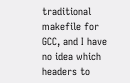traditional makefile for GCC, and I have no idea which headers to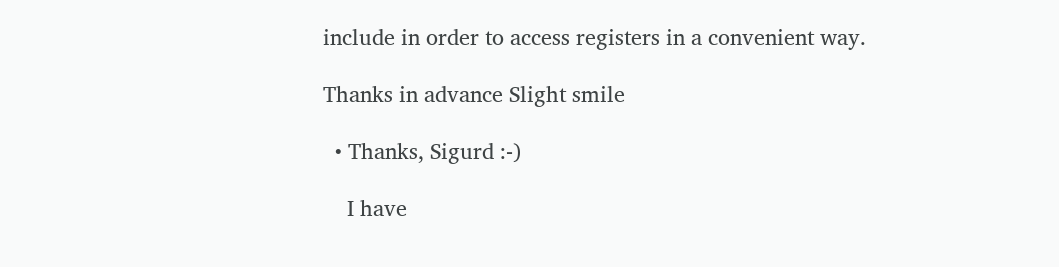include in order to access registers in a convenient way.

Thanks in advance Slight smile

  • Thanks, Sigurd :-)

    I have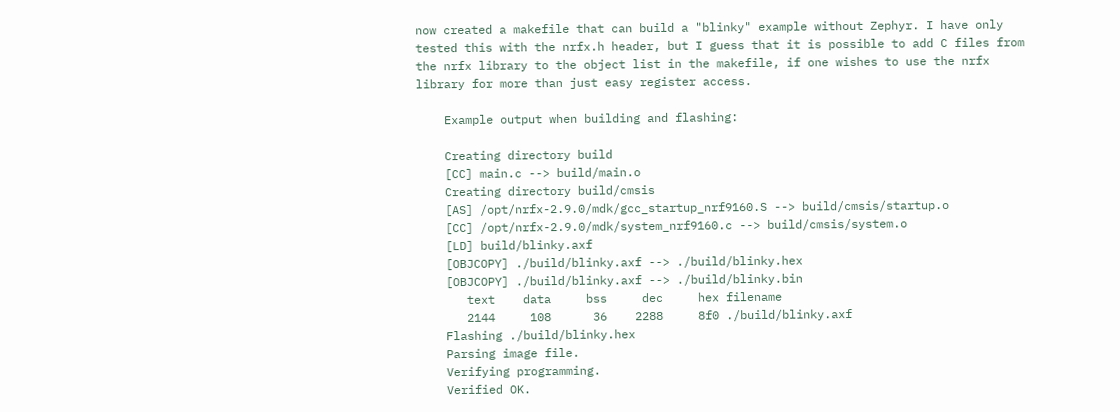now created a makefile that can build a "blinky" example without Zephyr. I have only tested this with the nrfx.h header, but I guess that it is possible to add C files from the nrfx library to the object list in the makefile, if one wishes to use the nrfx library for more than just easy register access.

    Example output when building and flashing:

    Creating directory build
    [CC] main.c --> build/main.o
    Creating directory build/cmsis
    [AS] /opt/nrfx-2.9.0/mdk/gcc_startup_nrf9160.S --> build/cmsis/startup.o
    [CC] /opt/nrfx-2.9.0/mdk/system_nrf9160.c --> build/cmsis/system.o
    [LD] build/blinky.axf
    [OBJCOPY] ./build/blinky.axf --> ./build/blinky.hex
    [OBJCOPY] ./build/blinky.axf --> ./build/blinky.bin
       text    data     bss     dec     hex filename
       2144     108      36    2288     8f0 ./build/blinky.axf
    Flashing ./build/blinky.hex
    Parsing image file.
    Verifying programming.
    Verified OK.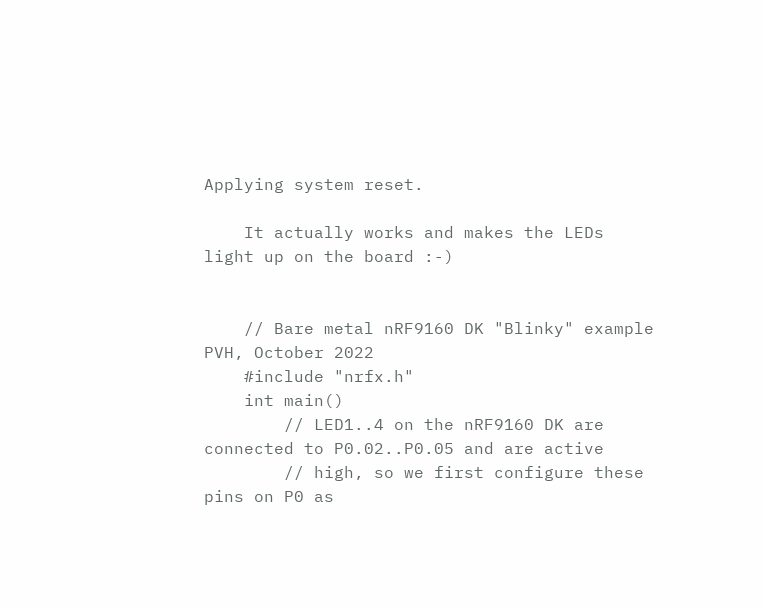Applying system reset.

    It actually works and makes the LEDs light up on the board :-)


    // Bare metal nRF9160 DK "Blinky" example                     PVH, October 2022
    #include "nrfx.h"
    int main()
        // LED1..4 on the nRF9160 DK are connected to P0.02..P0.05 and are active
        // high, so we first configure these pins on P0 as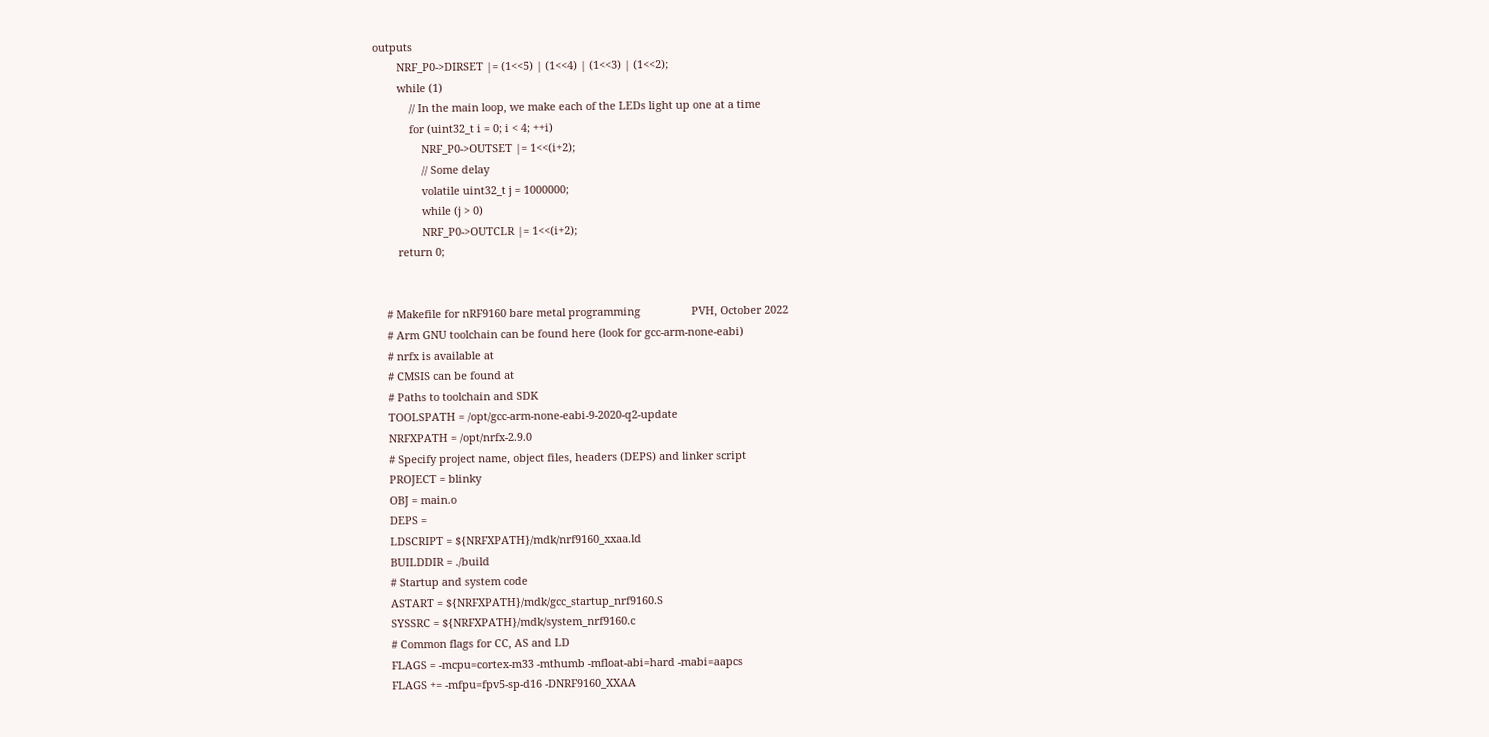outputs
        NRF_P0->DIRSET |= (1<<5) | (1<<4) | (1<<3) | (1<<2);
        while (1)
            // In the main loop, we make each of the LEDs light up one at a time
            for (uint32_t i = 0; i < 4; ++i)
                NRF_P0->OUTSET |= 1<<(i+2);
                // Some delay
                volatile uint32_t j = 1000000;
                while (j > 0)
                NRF_P0->OUTCLR |= 1<<(i+2);
        return 0;


    # Makefile for nRF9160 bare metal programming                 PVH, October 2022
    # Arm GNU toolchain can be found here (look for gcc-arm-none-eabi)
    # nrfx is available at
    # CMSIS can be found at
    # Paths to toolchain and SDK
    TOOLSPATH = /opt/gcc-arm-none-eabi-9-2020-q2-update
    NRFXPATH = /opt/nrfx-2.9.0
    # Specify project name, object files, headers (DEPS) and linker script
    PROJECT = blinky
    OBJ = main.o
    DEPS =
    LDSCRIPT = ${NRFXPATH}/mdk/nrf9160_xxaa.ld
    BUILDDIR = ./build
    # Startup and system code
    ASTART = ${NRFXPATH}/mdk/gcc_startup_nrf9160.S
    SYSSRC = ${NRFXPATH}/mdk/system_nrf9160.c
    # Common flags for CC, AS and LD
    FLAGS = -mcpu=cortex-m33 -mthumb -mfloat-abi=hard -mabi=aapcs
    FLAGS += -mfpu=fpv5-sp-d16 -DNRF9160_XXAA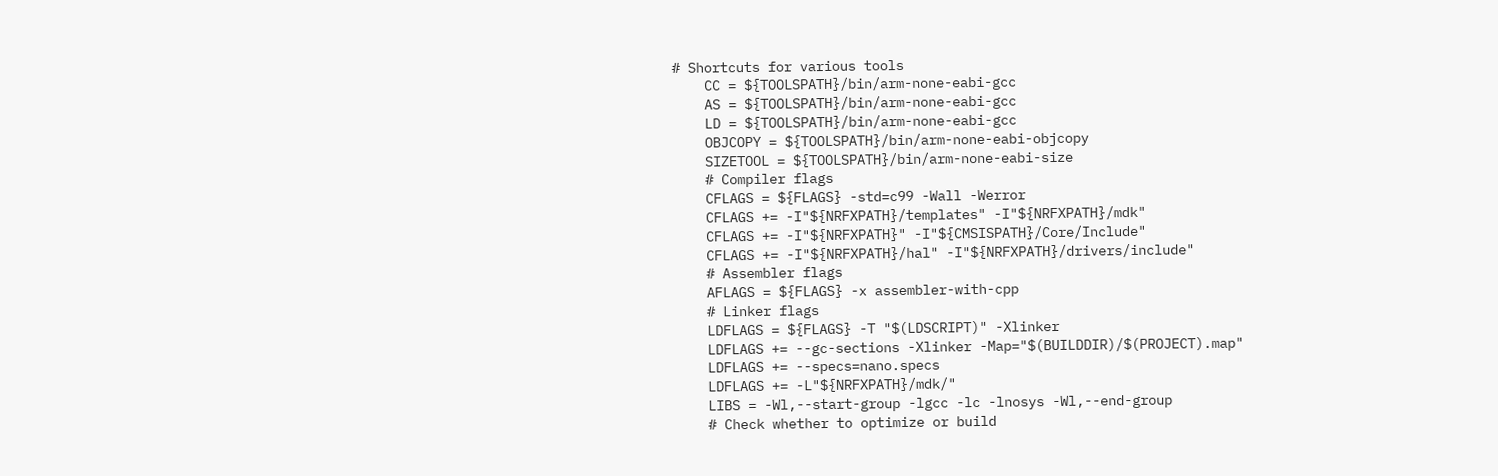# Shortcuts for various tools
    CC = ${TOOLSPATH}/bin/arm-none-eabi-gcc
    AS = ${TOOLSPATH}/bin/arm-none-eabi-gcc
    LD = ${TOOLSPATH}/bin/arm-none-eabi-gcc
    OBJCOPY = ${TOOLSPATH}/bin/arm-none-eabi-objcopy
    SIZETOOL = ${TOOLSPATH}/bin/arm-none-eabi-size
    # Compiler flags
    CFLAGS = ${FLAGS} -std=c99 -Wall -Werror
    CFLAGS += -I"${NRFXPATH}/templates" -I"${NRFXPATH}/mdk"
    CFLAGS += -I"${NRFXPATH}" -I"${CMSISPATH}/Core/Include"
    CFLAGS += -I"${NRFXPATH}/hal" -I"${NRFXPATH}/drivers/include"
    # Assembler flags
    AFLAGS = ${FLAGS} -x assembler-with-cpp
    # Linker flags
    LDFLAGS = ${FLAGS} -T "$(LDSCRIPT)" -Xlinker
    LDFLAGS += --gc-sections -Xlinker -Map="$(BUILDDIR)/$(PROJECT).map"
    LDFLAGS += --specs=nano.specs
    LDFLAGS += -L"${NRFXPATH}/mdk/"
    LIBS = -Wl,--start-group -lgcc -lc -lnosys -Wl,--end-group
    # Check whether to optimize or build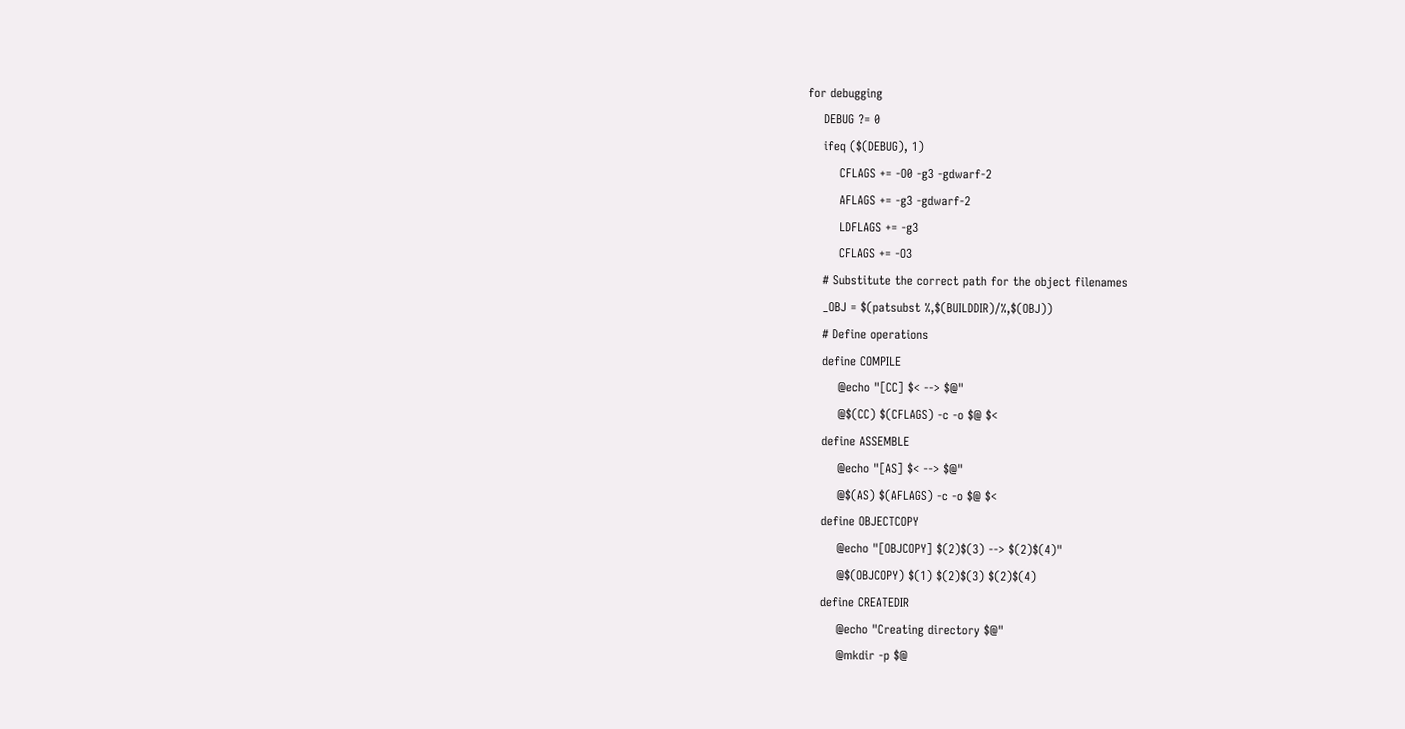for debugging
    DEBUG ?= 0
    ifeq ($(DEBUG), 1)
        CFLAGS += -O0 -g3 -gdwarf-2
        AFLAGS += -g3 -gdwarf-2
        LDFLAGS += -g3
        CFLAGS += -O3
    # Substitute the correct path for the object filenames
    _OBJ = $(patsubst %,$(BUILDDIR)/%,$(OBJ))
    # Define operations
    define COMPILE
        @echo "[CC] $< --> $@"
        @$(CC) $(CFLAGS) -c -o $@ $<
    define ASSEMBLE
        @echo "[AS] $< --> $@"
        @$(AS) $(AFLAGS) -c -o $@ $<
    define OBJECTCOPY
        @echo "[OBJCOPY] $(2)$(3) --> $(2)$(4)"
        @$(OBJCOPY) $(1) $(2)$(3) $(2)$(4)
    define CREATEDIR
        @echo "Creating directory $@"
        @mkdir -p $@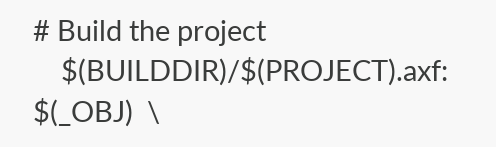# Build the project
    $(BUILDDIR)/$(PROJECT).axf: $(_OBJ)  \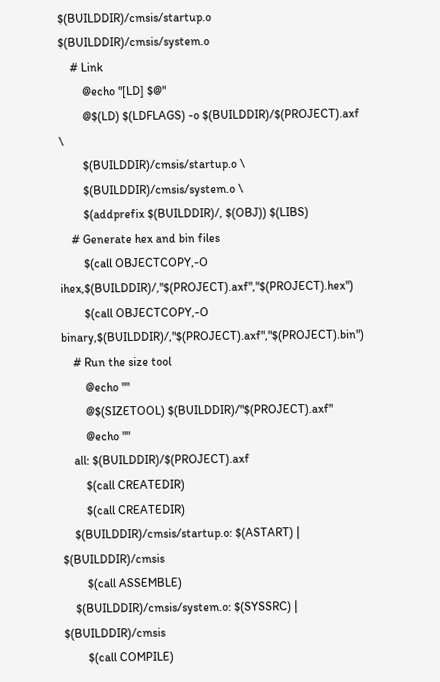$(BUILDDIR)/cmsis/startup.o $(BUILDDIR)/cmsis/system.o
    # Link
        @echo "[LD] $@"
        @$(LD) $(LDFLAGS) -o $(BUILDDIR)/$(PROJECT).axf \
        $(BUILDDIR)/cmsis/startup.o \
        $(BUILDDIR)/cmsis/system.o \
        $(addprefix $(BUILDDIR)/, $(OBJ)) $(LIBS)
    # Generate hex and bin files
        $(call OBJECTCOPY,-O ihex,$(BUILDDIR)/,"$(PROJECT).axf","$(PROJECT).hex")
        $(call OBJECTCOPY,-O binary,$(BUILDDIR)/,"$(PROJECT).axf","$(PROJECT).bin")
    # Run the size tool
        @echo ""
        @$(SIZETOOL) $(BUILDDIR)/"$(PROJECT).axf"
        @echo ""
    all: $(BUILDDIR)/$(PROJECT).axf
        $(call CREATEDIR)
        $(call CREATEDIR)
    $(BUILDDIR)/cmsis/startup.o: $(ASTART) | $(BUILDDIR)/cmsis
        $(call ASSEMBLE)
    $(BUILDDIR)/cmsis/system.o: $(SYSSRC) | $(BUILDDIR)/cmsis
        $(call COMPILE)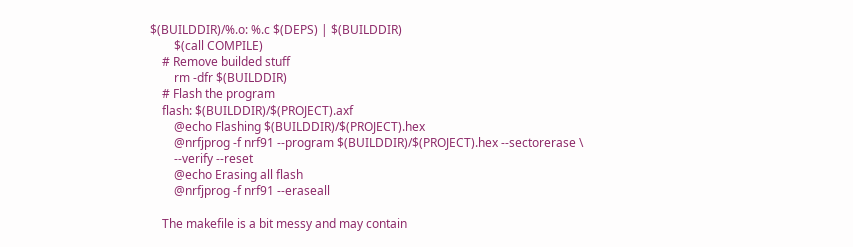$(BUILDDIR)/%.o: %.c $(DEPS) | $(BUILDDIR)
        $(call COMPILE)
    # Remove builded stuff
        rm -dfr $(BUILDDIR)
    # Flash the program
    flash: $(BUILDDIR)/$(PROJECT).axf
        @echo Flashing $(BUILDDIR)/$(PROJECT).hex
        @nrfjprog -f nrf91 --program $(BUILDDIR)/$(PROJECT).hex --sectorerase \
        --verify --reset
        @echo Erasing all flash
        @nrfjprog -f nrf91 --eraseall

    The makefile is a bit messy and may contain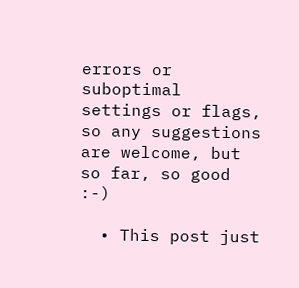errors or suboptimal settings or flags, so any suggestions are welcome, but so far, so good :-)

  • This post just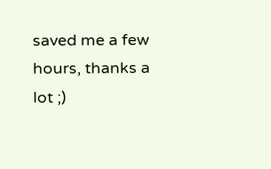saved me a few hours, thanks a lot ;)